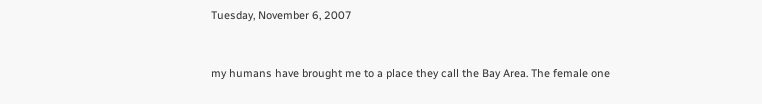Tuesday, November 6, 2007


my humans have brought me to a place they call the Bay Area. The female one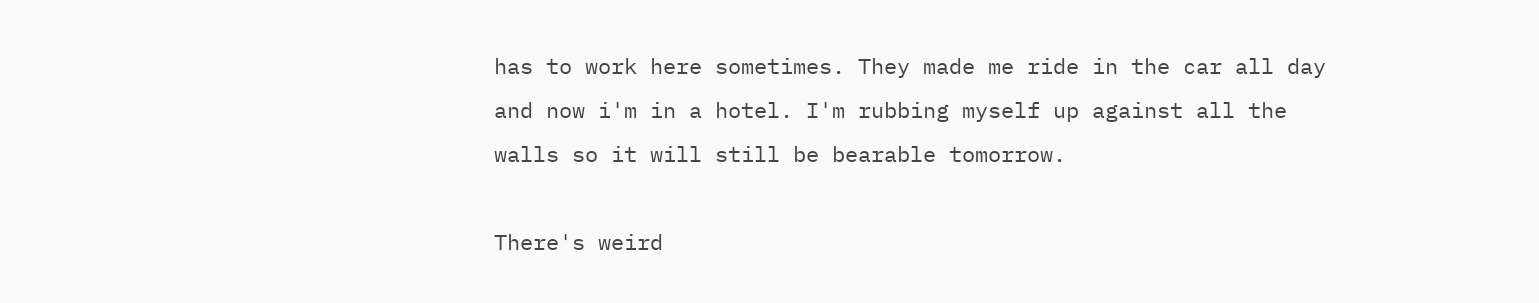has to work here sometimes. They made me ride in the car all day and now i'm in a hotel. I'm rubbing myself up against all the walls so it will still be bearable tomorrow.

There's weird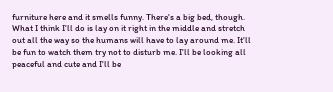furniture here and it smells funny. There's a big bed, though. What I think I'll do is lay on it right in the middle and stretch out all the way so the humans will have to lay around me. It'll be fun to watch them try not to disturb me. I'll be looking all peaceful and cute and I'll be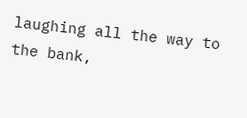laughing all the way to the bank,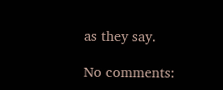as they say.

No comments: